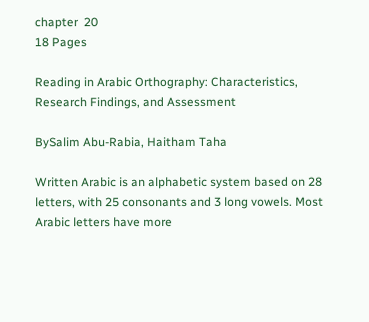chapter  20
18 Pages

Reading in Arabic Orthography: Characteristics, Research Findings, and Assessment

BySalim Abu-Rabia, Haitham Taha

Written Arabic is an alphabetic system based on 28 letters, with 25 consonants and 3 long vowels. Most Arabic letters have more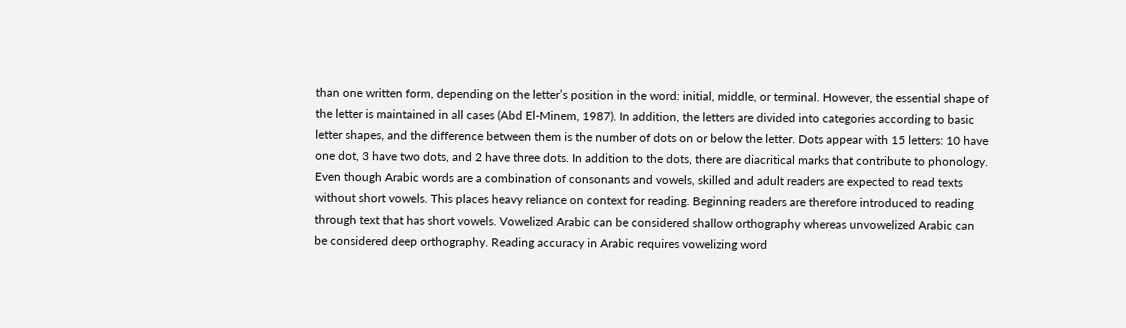than one written form, depending on the letter’s position in the word: initial, middle, or terminal. However, the essential shape of the letter is maintained in all cases (Abd El-Minem, 1987). In addition, the letters are divided into categories according to basic letter shapes, and the difference between them is the number of dots on or below the letter. Dots appear with 15 letters: 10 have one dot, 3 have two dots, and 2 have three dots. In addition to the dots, there are diacritical marks that contribute to phonology. Even though Arabic words are a combination of consonants and vowels, skilled and adult readers are expected to read texts without short vowels. This places heavy reliance on context for reading. Beginning readers are therefore introduced to reading through text that has short vowels. Vowelized Arabic can be considered shallow orthography whereas unvowelized Arabic can be considered deep orthography. Reading accuracy in Arabic requires vowelizing word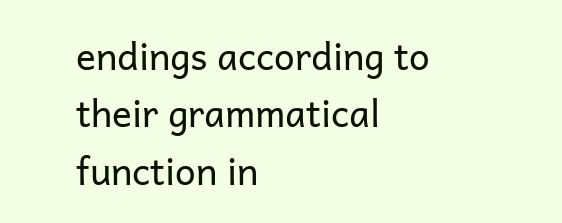endings according to their grammatical function in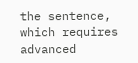the sentence, which requires advanced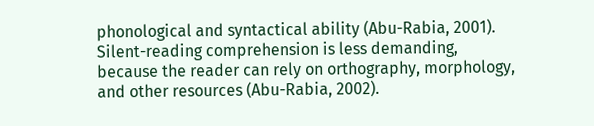phonological and syntactical ability (Abu-Rabia, 2001). Silent-reading comprehension is less demanding, because the reader can rely on orthography, morphology, and other resources (Abu-Rabia, 2002).